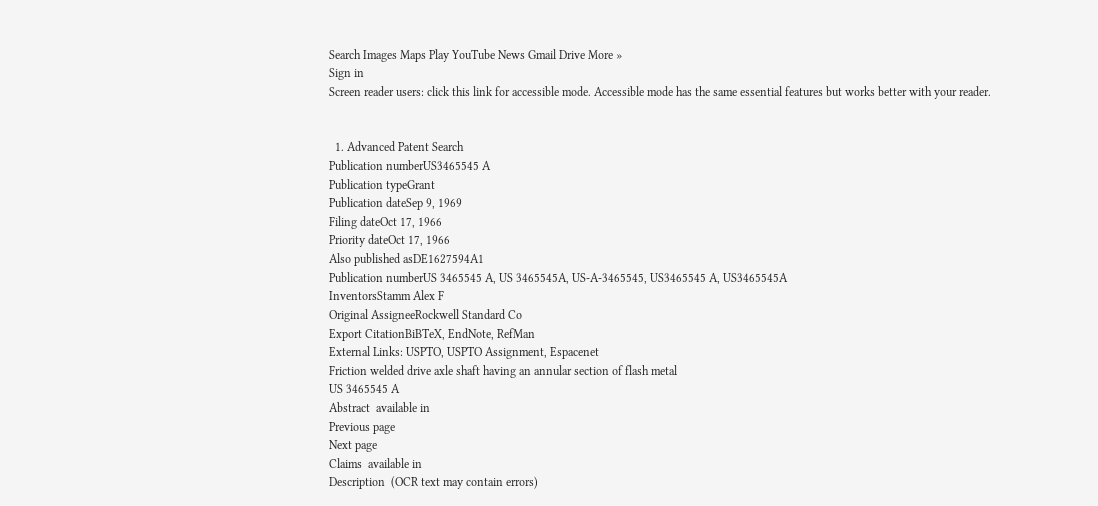Search Images Maps Play YouTube News Gmail Drive More »
Sign in
Screen reader users: click this link for accessible mode. Accessible mode has the same essential features but works better with your reader.


  1. Advanced Patent Search
Publication numberUS3465545 A
Publication typeGrant
Publication dateSep 9, 1969
Filing dateOct 17, 1966
Priority dateOct 17, 1966
Also published asDE1627594A1
Publication numberUS 3465545 A, US 3465545A, US-A-3465545, US3465545 A, US3465545A
InventorsStamm Alex F
Original AssigneeRockwell Standard Co
Export CitationBiBTeX, EndNote, RefMan
External Links: USPTO, USPTO Assignment, Espacenet
Friction welded drive axle shaft having an annular section of flash metal
US 3465545 A
Abstract  available in
Previous page
Next page
Claims  available in
Description  (OCR text may contain errors)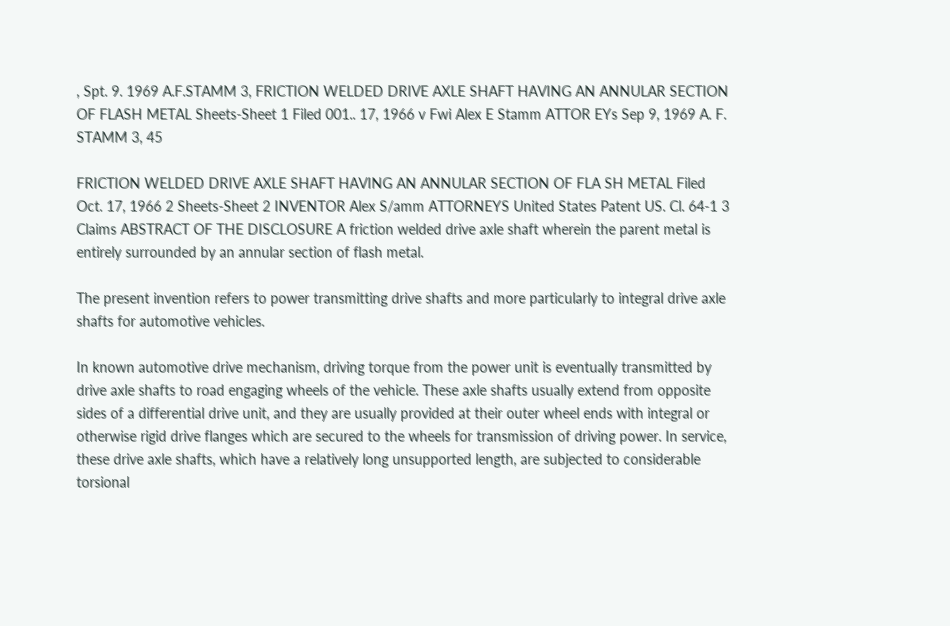, Spt. 9. 1969 A.F.STAMM 3, FRICTION WELDED DRIVE AXLE SHAFT HAVING AN ANNULAR SECTION OF FLASH METAL Sheets-Sheet 1 Filed 001.. 17, 1966 v Fwi Alex E Stamm ATTOR EYs Sep 9, 1969 A. F. STAMM 3, 45

FRICTION WELDED DRIVE AXLE SHAFT HAVING AN ANNULAR SECTION OF FLA SH METAL Filed Oct. 17, 1966 2 Sheets-Sheet 2 INVENTOR Alex S/amm ATTORNEYS United States Patent US. Cl. 64-1 3 Claims ABSTRACT OF THE DISCLOSURE A friction welded drive axle shaft wherein the parent metal is entirely surrounded by an annular section of flash metal.

The present invention refers to power transmitting drive shafts and more particularly to integral drive axle shafts for automotive vehicles.

In known automotive drive mechanism, driving torque from the power unit is eventually transmitted by drive axle shafts to road engaging wheels of the vehicle. These axle shafts usually extend from opposite sides of a differential drive unit, and they are usually provided at their outer wheel ends with integral or otherwise rigid drive flanges which are secured to the wheels for transmission of driving power. In service, these drive axle shafts, which have a relatively long unsupported length, are subjected to considerable torsional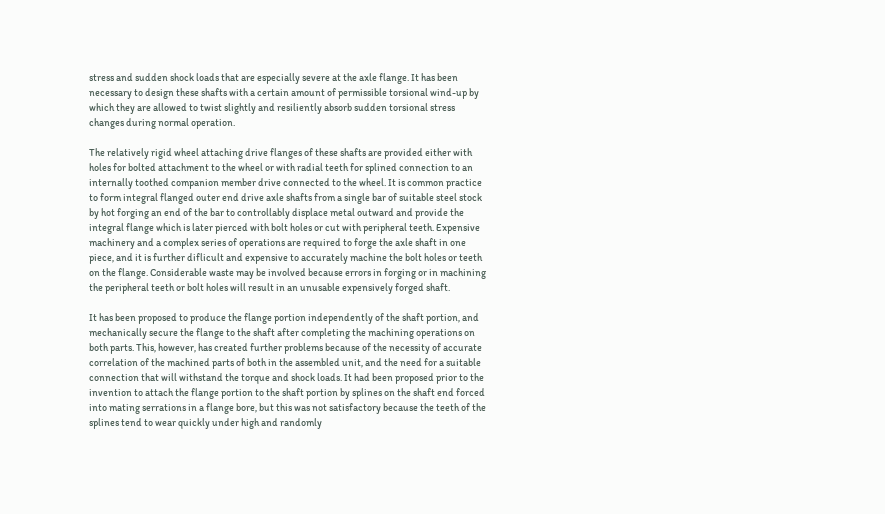stress and sudden shock loads that are especially severe at the axle flange. It has been necessary to design these shafts with a certain amount of permissible torsional wind-up by which they are allowed to twist slightly and resiliently absorb sudden torsional stress changes during normal operation.

The relatively rigid wheel attaching drive flanges of these shafts are provided either with holes for bolted attachment to the wheel or with radial teeth for splined connection to an internally toothed companion member drive connected to the wheel. It is common practice to form integral flanged outer end drive axle shafts from a single bar of suitable steel stock by hot forging an end of the bar to controllably displace metal outward and provide the integral flange which is later pierced with bolt holes or cut with peripheral teeth. Expensive machinery and a complex series of operations are required to forge the axle shaft in one piece, and it is further diflicult and expensive to accurately machine the bolt holes or teeth on the flange. Considerable waste may be involved because errors in forging or in machining the peripheral teeth or bolt holes will result in an unusable expensively forged shaft.

It has been proposed to produce the flange portion independently of the shaft portion, and mechanically secure the flange to the shaft after completing the machining operations on both parts. This, however, has created further problems because of the necessity of accurate correlation of the machined parts of both in the assembled unit, and the need for a suitable connection that will withstand the torque and shock loads. It had been proposed prior to the invention to attach the flange portion to the shaft portion by splines on the shaft end forced into mating serrations in a flange bore, but this was not satisfactory because the teeth of the splines tend to wear quickly under high and randomly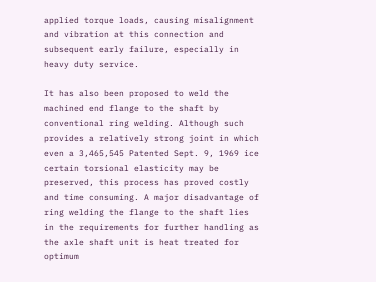applied torque loads, causing misalignment and vibration at this connection and subsequent early failure, especially in heavy duty service.

It has also been proposed to weld the machined end flange to the shaft by conventional ring welding. Although such provides a relatively strong joint in which even a 3,465,545 Patented Sept. 9, 1969 ice certain torsional elasticity may be preserved, this process has proved costly and time consuming. A major disadvantage of ring welding the flange to the shaft lies in the requirements for further handling as the axle shaft unit is heat treated for optimum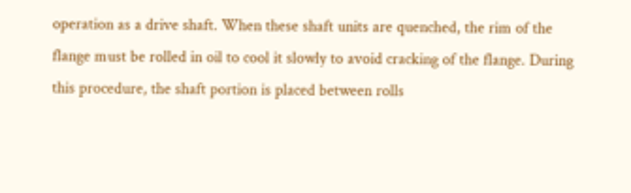operation as a drive shaft. When these shaft units are quenched, the rim of the flange must be rolled in oil to cool it slowly to avoid cracking of the flange. During this procedure, the shaft portion is placed between rolls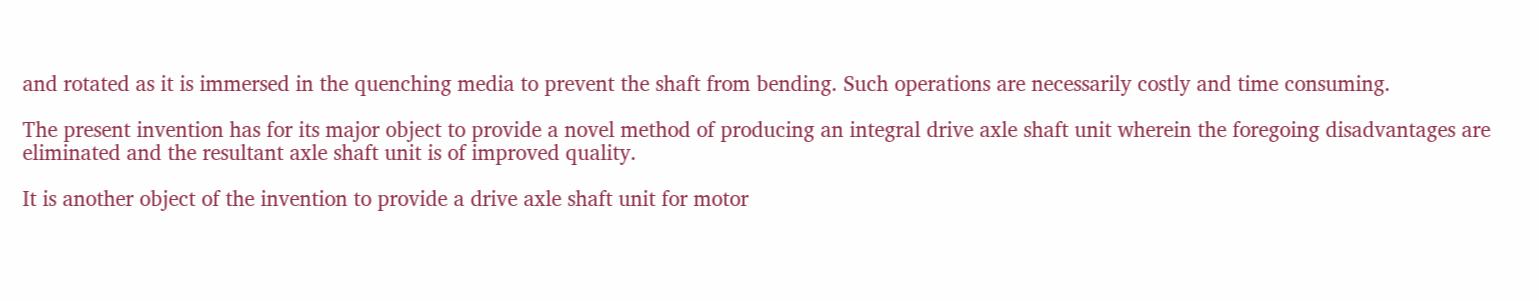and rotated as it is immersed in the quenching media to prevent the shaft from bending. Such operations are necessarily costly and time consuming.

The present invention has for its major object to provide a novel method of producing an integral drive axle shaft unit wherein the foregoing disadvantages are eliminated and the resultant axle shaft unit is of improved quality.

It is another object of the invention to provide a drive axle shaft unit for motor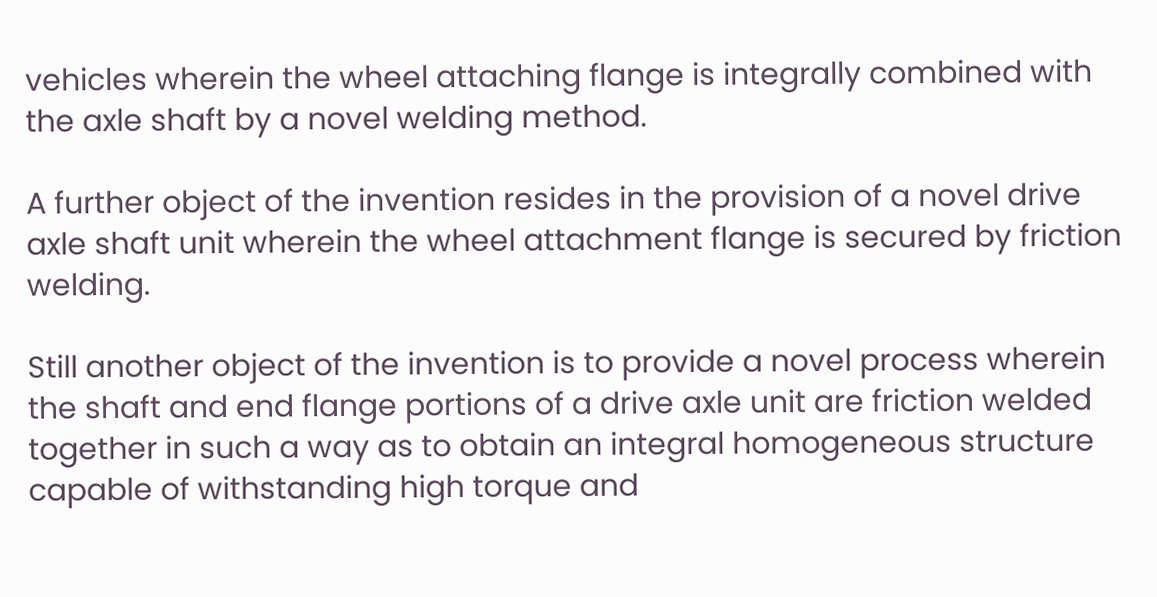vehicles wherein the wheel attaching flange is integrally combined with the axle shaft by a novel welding method.

A further object of the invention resides in the provision of a novel drive axle shaft unit wherein the wheel attachment flange is secured by friction welding.

Still another object of the invention is to provide a novel process wherein the shaft and end flange portions of a drive axle unit are friction welded together in such a way as to obtain an integral homogeneous structure capable of withstanding high torque and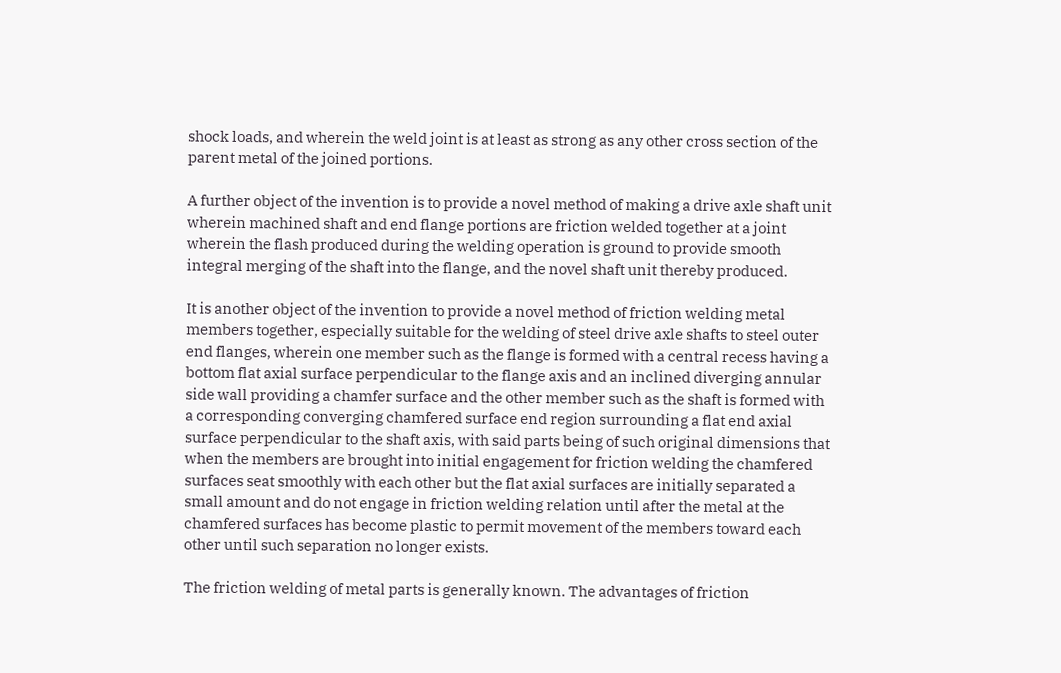shock loads, and wherein the weld joint is at least as strong as any other cross section of the parent metal of the joined portions.

A further object of the invention is to provide a novel method of making a drive axle shaft unit wherein machined shaft and end flange portions are friction welded together at a joint wherein the flash produced during the welding operation is ground to provide smooth integral merging of the shaft into the flange, and the novel shaft unit thereby produced.

It is another object of the invention to provide a novel method of friction welding metal members together, especially suitable for the welding of steel drive axle shafts to steel outer end flanges, wherein one member such as the flange is formed with a central recess having a bottom flat axial surface perpendicular to the flange axis and an inclined diverging annular side wall providing a chamfer surface and the other member such as the shaft is formed with a corresponding converging chamfered surface end region surrounding a flat end axial surface perpendicular to the shaft axis, with said parts being of such original dimensions that when the members are brought into initial engagement for friction welding the chamfered surfaces seat smoothly with each other but the flat axial surfaces are initially separated a small amount and do not engage in friction welding relation until after the metal at the chamfered surfaces has become plastic to permit movement of the members toward each other until such separation no longer exists.

The friction welding of metal parts is generally known. The advantages of friction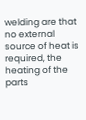welding are that no external source of heat is required, the heating of the parts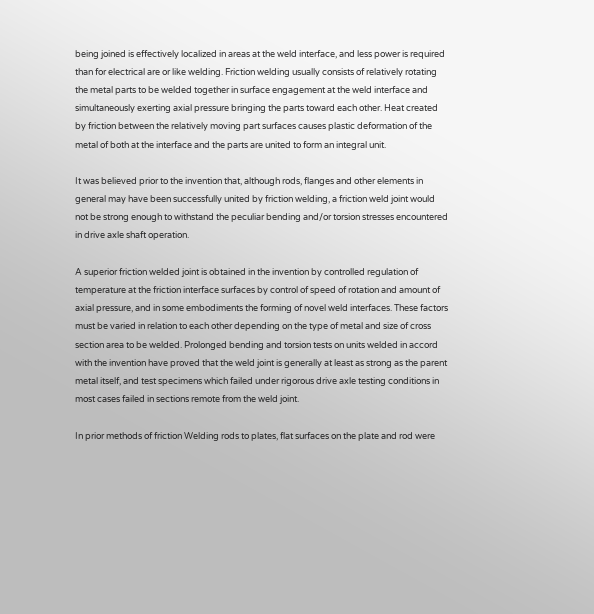being joined is effectively localized in areas at the weld interface, and less power is required than for electrical are or like welding. Friction welding usually consists of relatively rotating the metal parts to be welded together in surface engagement at the weld interface and simultaneously exerting axial pressure bringing the parts toward each other. Heat created by friction between the relatively moving part surfaces causes plastic deformation of the metal of both at the interface and the parts are united to form an integral unit.

It was believed prior to the invention that, although rods, flanges and other elements in general may have been successfully united by friction welding, a friction weld joint would not be strong enough to withstand the peculiar bending and/or torsion stresses encountered in drive axle shaft operation.

A superior friction welded joint is obtained in the invention by controlled regulation of temperature at the friction interface surfaces by control of speed of rotation and amount of axial pressure, and in some embodiments the forming of novel weld interfaces. These factors must be varied in relation to each other depending on the type of metal and size of cross section area to be welded. Prolonged bending and torsion tests on units welded in accord with the invention have proved that the weld joint is generally at least as strong as the parent metal itself, and test specimens which failed under rigorous drive axle testing conditions in most cases failed in sections remote from the weld joint.

In prior methods of friction Welding rods to plates, flat surfaces on the plate and rod were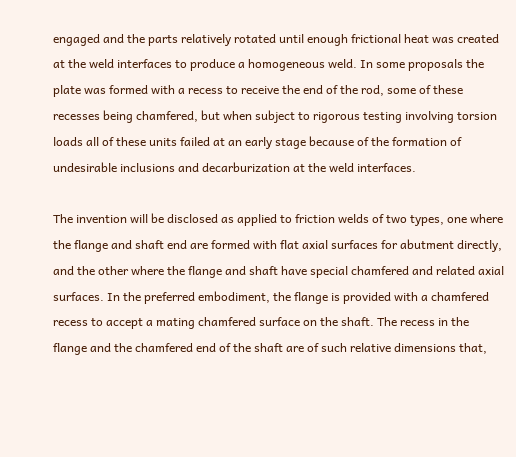engaged and the parts relatively rotated until enough frictional heat was created at the weld interfaces to produce a homogeneous weld. In some proposals the plate was formed with a recess to receive the end of the rod, some of these recesses being chamfered, but when subject to rigorous testing involving torsion loads all of these units failed at an early stage because of the formation of undesirable inclusions and decarburization at the weld interfaces.

The invention will be disclosed as applied to friction welds of two types, one where the flange and shaft end are formed with flat axial surfaces for abutment directly, and the other where the flange and shaft have special chamfered and related axial surfaces. In the preferred embodiment, the flange is provided with a chamfered recess to accept a mating chamfered surface on the shaft. The recess in the flange and the chamfered end of the shaft are of such relative dimensions that,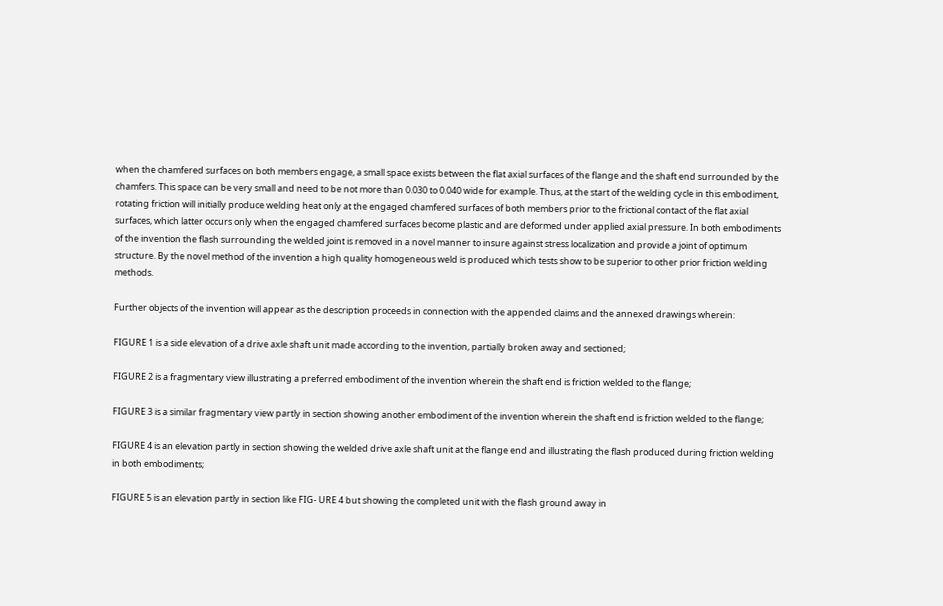when the chamfered surfaces on both members engage, a small space exists between the flat axial surfaces of the flange and the shaft end surrounded by the chamfers. This space can be very small and need to be not more than 0.030 to 0.040 wide for example. Thus, at the start of the welding cycle in this embodiment, rotating friction will initially produce welding heat only at the engaged chamfered surfaces of both members prior to the frictional contact of the flat axial surfaces, which latter occurs only when the engaged chamfered surfaces become plastic and are deformed under applied axial pressure. In both embodiments of the invention the flash surrounding the welded joint is removed in a novel manner to insure against stress localization and provide a joint of optimum structure. By the novel method of the invention a high quality homogeneous weld is produced which tests show to be superior to other prior friction welding methods.

Further objects of the invention will appear as the description proceeds in connection with the appended claims and the annexed drawings wherein:

FIGURE 1 is a side elevation of a drive axle shaft unit made according to the invention, partially broken away and sectioned;

FIGURE 2 is a fragmentary view illustrating a preferred embodiment of the invention wherein the shaft end is friction welded to the flange;

FIGURE 3 is a similar fragmentary view partly in section showing another embodiment of the invention wherein the shaft end is friction welded to the flange;

FIGURE 4 is an elevation partly in section showing the welded drive axle shaft unit at the flange end and illustrating the flash produced during friction welding in both embodiments;

FIGURE 5 is an elevation partly in section like FIG- URE 4 but showing the completed unit with the flash ground away in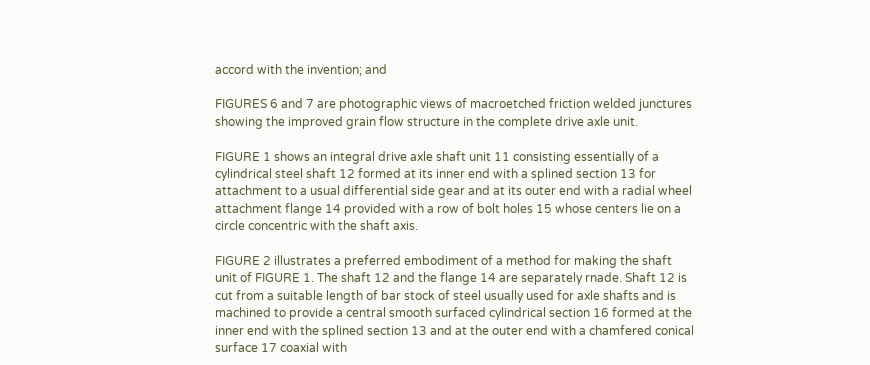accord with the invention; and

FIGURES 6 and 7 are photographic views of macroetched friction welded junctures showing the improved grain flow structure in the complete drive axle unit.

FIGURE 1 shows an integral drive axle shaft unit 11 consisting essentially of a cylindrical steel shaft 12 formed at its inner end with a splined section 13 for attachment to a usual differential side gear and at its outer end with a radial wheel attachment flange 14 provided with a row of bolt holes 15 whose centers lie on a circle concentric with the shaft axis.

FIGURE 2 illustrates a preferred embodiment of a method for making the shaft unit of FIGURE 1. The shaft 12 and the flange 14 are separately rnade. Shaft 12 is cut from a suitable length of bar stock of steel usually used for axle shafts and is machined to provide a central smooth surfaced cylindrical section 16 formed at the inner end with the splined section 13 and at the outer end with a chamfered conical surface 17 coaxial with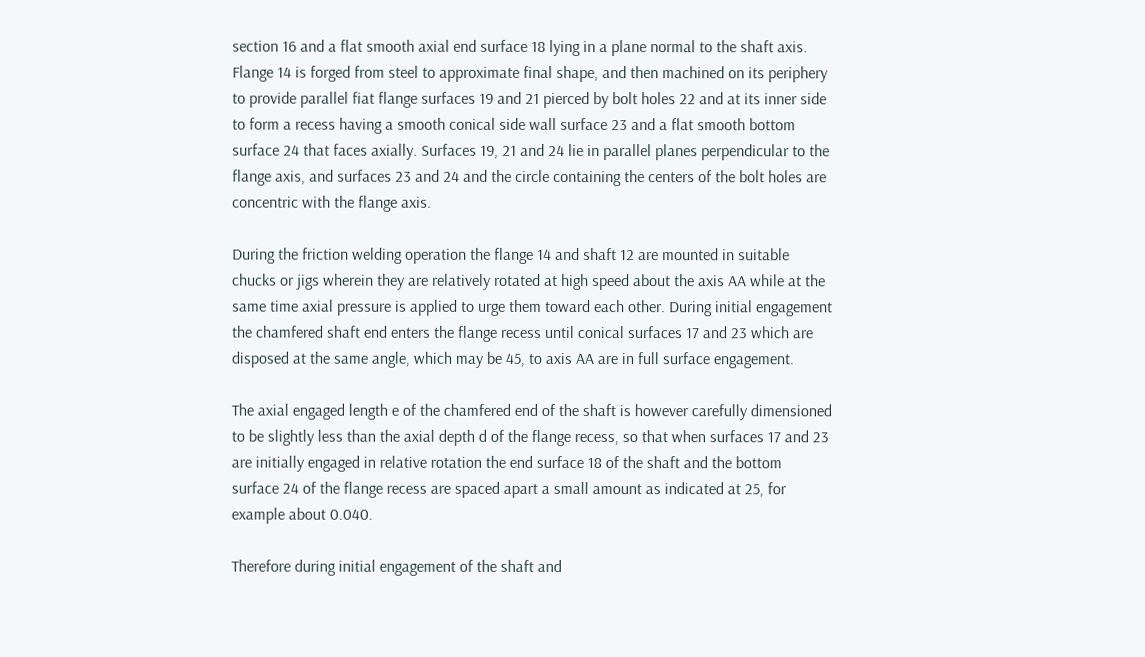section 16 and a flat smooth axial end surface 18 lying in a plane normal to the shaft axis. Flange 14 is forged from steel to approximate final shape, and then machined on its periphery to provide parallel fiat flange surfaces 19 and 21 pierced by bolt holes 22 and at its inner side to form a recess having a smooth conical side wall surface 23 and a flat smooth bottom surface 24 that faces axially. Surfaces 19, 21 and 24 lie in parallel planes perpendicular to the flange axis, and surfaces 23 and 24 and the circle containing the centers of the bolt holes are concentric with the flange axis.

During the friction welding operation the flange 14 and shaft 12 are mounted in suitable chucks or jigs wherein they are relatively rotated at high speed about the axis AA while at the same time axial pressure is applied to urge them toward each other. During initial engagement the chamfered shaft end enters the flange recess until conical surfaces 17 and 23 which are disposed at the same angle, which may be 45, to axis AA are in full surface engagement.

The axial engaged length e of the chamfered end of the shaft is however carefully dimensioned to be slightly less than the axial depth d of the flange recess, so that when surfaces 17 and 23 are initially engaged in relative rotation the end surface 18 of the shaft and the bottom surface 24 of the flange recess are spaced apart a small amount as indicated at 25, for example about 0.040.

Therefore during initial engagement of the shaft and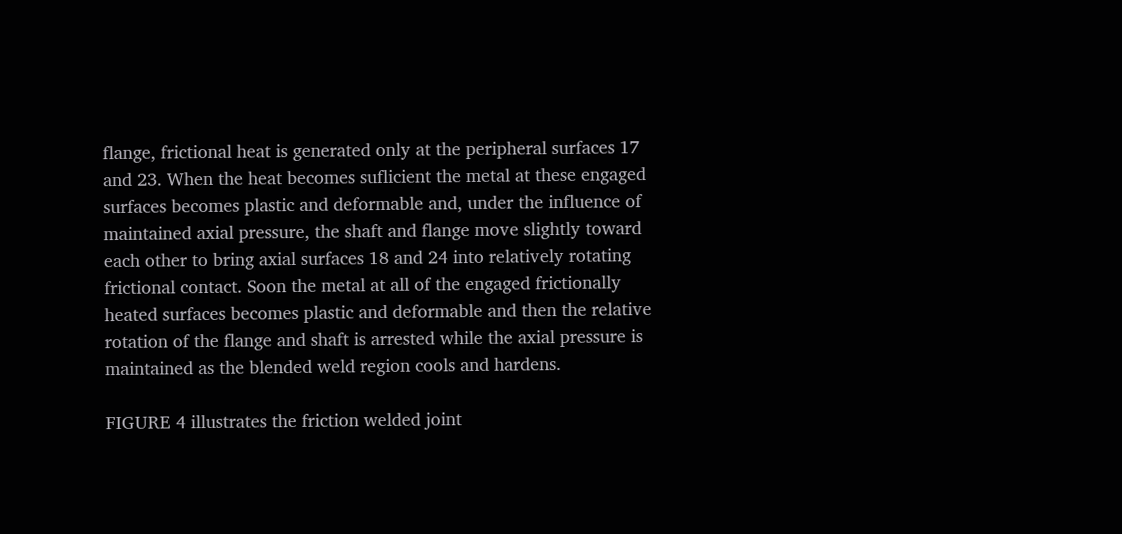flange, frictional heat is generated only at the peripheral surfaces 17 and 23. When the heat becomes suflicient the metal at these engaged surfaces becomes plastic and deformable and, under the influence of maintained axial pressure, the shaft and flange move slightly toward each other to bring axial surfaces 18 and 24 into relatively rotating frictional contact. Soon the metal at all of the engaged frictionally heated surfaces becomes plastic and deformable and then the relative rotation of the flange and shaft is arrested while the axial pressure is maintained as the blended weld region cools and hardens.

FIGURE 4 illustrates the friction welded joint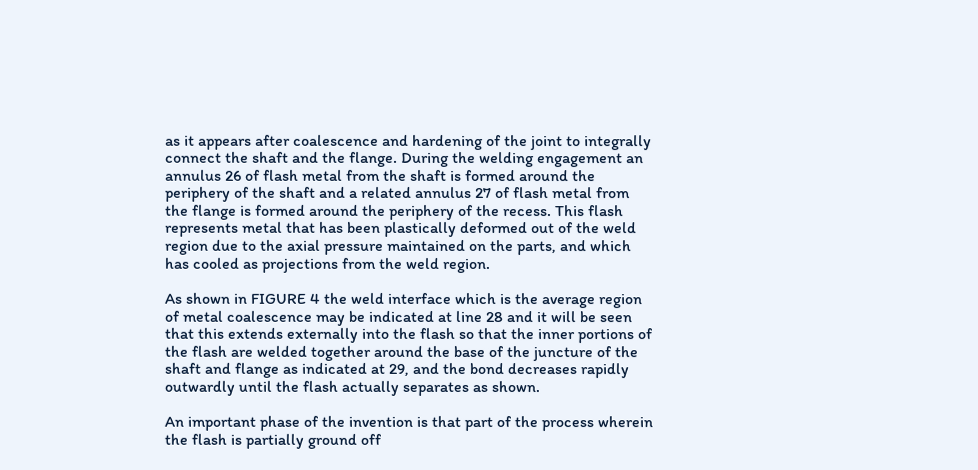as it appears after coalescence and hardening of the joint to integrally connect the shaft and the flange. During the welding engagement an annulus 26 of flash metal from the shaft is formed around the periphery of the shaft and a related annulus 27 of flash metal from the flange is formed around the periphery of the recess. This flash represents metal that has been plastically deformed out of the weld region due to the axial pressure maintained on the parts, and which has cooled as projections from the weld region.

As shown in FIGURE 4 the weld interface which is the average region of metal coalescence may be indicated at line 28 and it will be seen that this extends externally into the flash so that the inner portions of the flash are welded together around the base of the juncture of the shaft and flange as indicated at 29, and the bond decreases rapidly outwardly until the flash actually separates as shown.

An important phase of the invention is that part of the process wherein the flash is partially ground off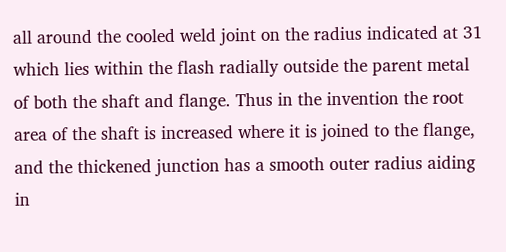all around the cooled weld joint on the radius indicated at 31 which lies within the flash radially outside the parent metal of both the shaft and flange. Thus in the invention the root area of the shaft is increased where it is joined to the flange, and the thickened junction has a smooth outer radius aiding in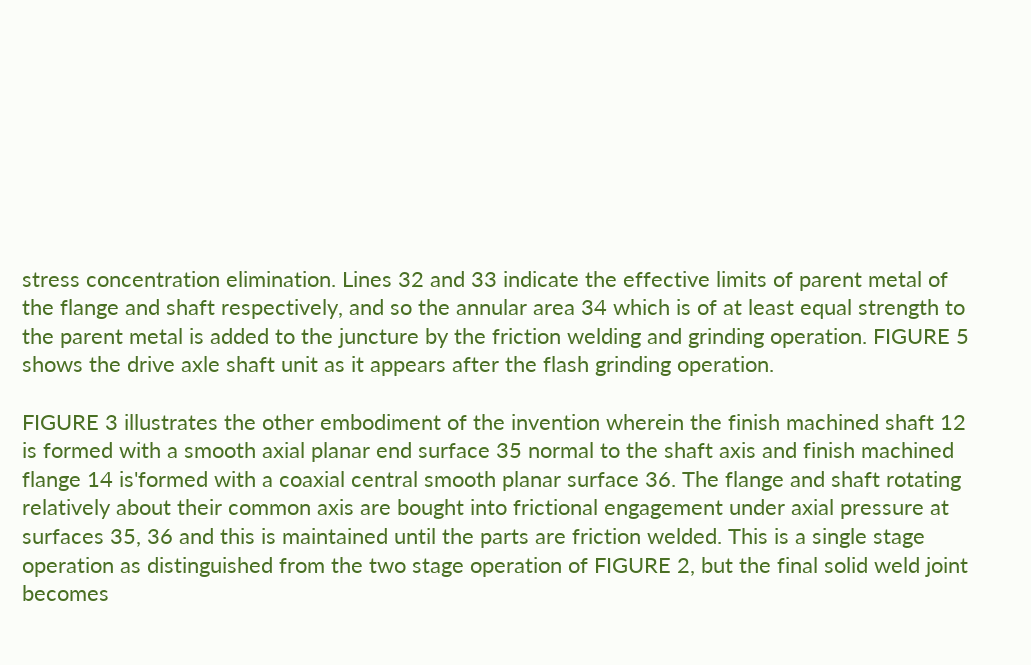stress concentration elimination. Lines 32 and 33 indicate the effective limits of parent metal of the flange and shaft respectively, and so the annular area 34 which is of at least equal strength to the parent metal is added to the juncture by the friction welding and grinding operation. FIGURE 5 shows the drive axle shaft unit as it appears after the flash grinding operation.

FIGURE 3 illustrates the other embodiment of the invention wherein the finish machined shaft 12 is formed with a smooth axial planar end surface 35 normal to the shaft axis and finish machined flange 14 is'formed with a coaxial central smooth planar surface 36. The flange and shaft rotating relatively about their common axis are bought into frictional engagement under axial pressure at surfaces 35, 36 and this is maintained until the parts are friction welded. This is a single stage operation as distinguished from the two stage operation of FIGURE 2, but the final solid weld joint becomes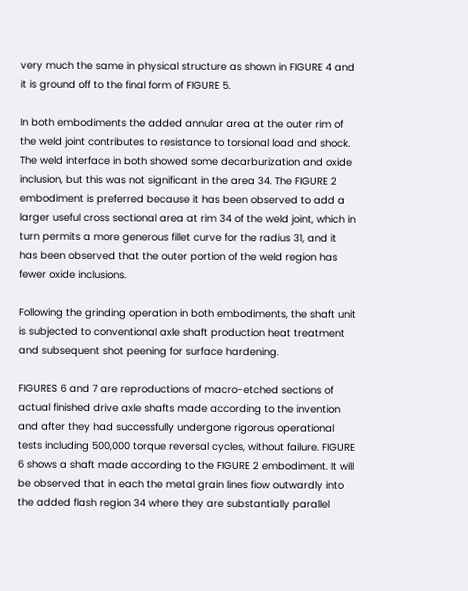very much the same in physical structure as shown in FIGURE 4 and it is ground off to the final form of FIGURE 5.

In both embodiments the added annular area at the outer rim of the weld joint contributes to resistance to torsional load and shock. The weld interface in both showed some decarburization and oxide inclusion, but this was not significant in the area 34. The FIGURE 2 embodiment is preferred because it has been observed to add a larger useful cross sectional area at rim 34 of the weld joint, which in turn permits a more generous fillet curve for the radius 31, and it has been observed that the outer portion of the weld region has fewer oxide inclusions.

Following the grinding operation in both embodiments, the shaft unit is subjected to conventional axle shaft production heat treatment and subsequent shot peening for surface hardening.

FIGURES 6 and 7 are reproductions of macro-etched sections of actual finished drive axle shafts made according to the invention and after they had successfully undergone rigorous operational tests including 500,000 torque reversal cycles, without failure. FIGURE 6 shows a shaft made according to the FIGURE 2 embodiment. It will be observed that in each the metal grain lines fiow outwardly into the added flash region 34 where they are substantially parallel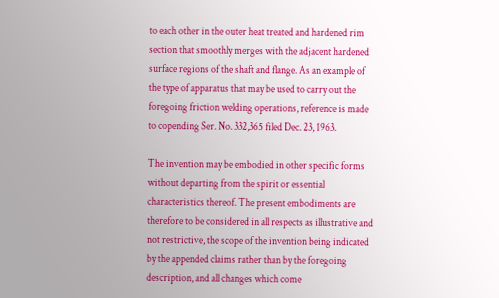to each other in the outer heat treated and hardened rim section that smoothly merges with the adjacent hardened surface regions of the shaft and flange. As an example of the type of apparatus that may be used to carry out the foregoing friction welding operations, reference is made to copending Ser. No. 332,365 filed Dec. 23, 1963.

The invention may be embodied in other specific forms without departing from the spirit or essential characteristics thereof. The present embodiments are therefore to be considered in all respects as illustrative and not restrictive, the scope of the invention being indicated by the appended claims rather than by the foregoing description, and all changes which come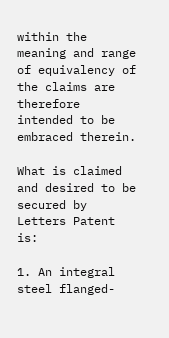within the meaning and range of equivalency of the claims are therefore intended to be embraced therein.

What is claimed and desired to be secured by Letters Patent is:

1. An integral steel flanged-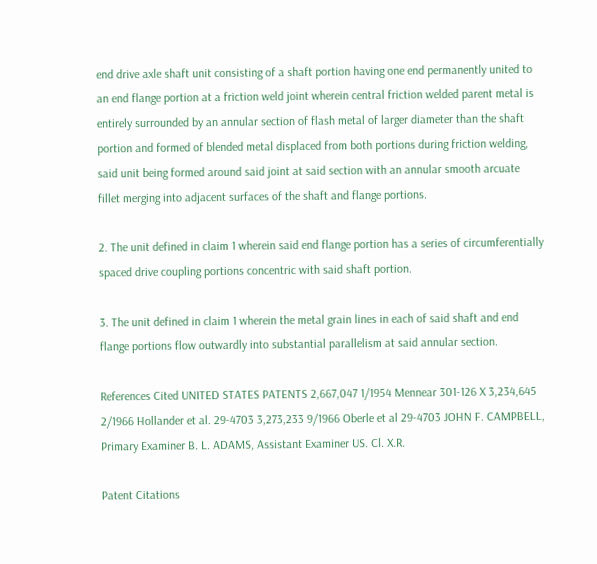end drive axle shaft unit consisting of a shaft portion having one end permanently united to an end flange portion at a friction weld joint wherein central friction welded parent metal is entirely surrounded by an annular section of flash metal of larger diameter than the shaft portion and formed of blended metal displaced from both portions during friction welding, said unit being formed around said joint at said section with an annular smooth arcuate fillet merging into adjacent surfaces of the shaft and flange portions.

2. The unit defined in claim 1 wherein said end flange portion has a series of circumferentially spaced drive coupling portions concentric with said shaft portion.

3. The unit defined in claim 1 wherein the metal grain lines in each of said shaft and end flange portions flow outwardly into substantial parallelism at said annular section.

References Cited UNITED STATES PATENTS 2,667,047 1/1954 Mennear 301-126 X 3,234,645 2/1966 Hollander et al. 29-4703 3,273,233 9/1966 Oberle et al 29-4703 JOHN F. CAMPBELL, Primary Examiner B. L. ADAMS, Assistant Examiner US. Cl. X.R.

Patent Citations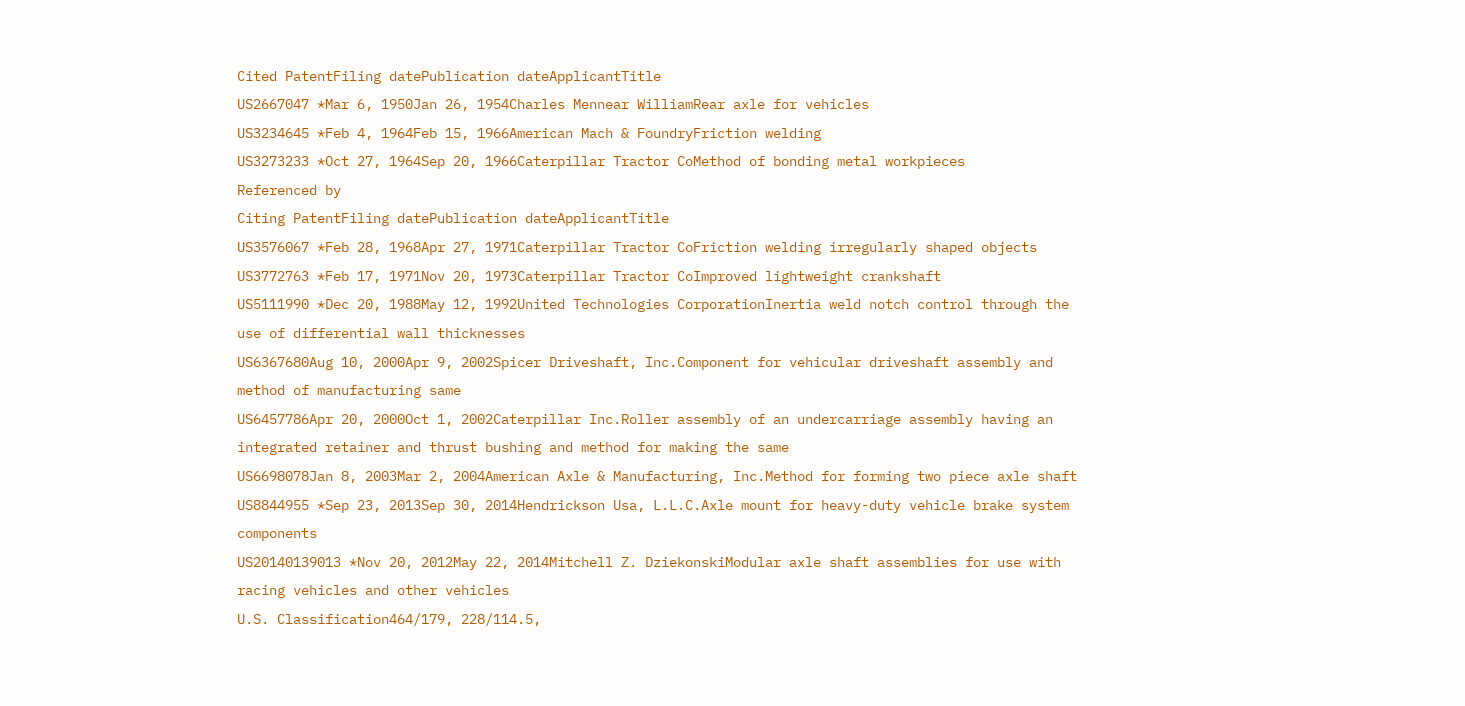Cited PatentFiling datePublication dateApplicantTitle
US2667047 *Mar 6, 1950Jan 26, 1954Charles Mennear WilliamRear axle for vehicles
US3234645 *Feb 4, 1964Feb 15, 1966American Mach & FoundryFriction welding
US3273233 *Oct 27, 1964Sep 20, 1966Caterpillar Tractor CoMethod of bonding metal workpieces
Referenced by
Citing PatentFiling datePublication dateApplicantTitle
US3576067 *Feb 28, 1968Apr 27, 1971Caterpillar Tractor CoFriction welding irregularly shaped objects
US3772763 *Feb 17, 1971Nov 20, 1973Caterpillar Tractor CoImproved lightweight crankshaft
US5111990 *Dec 20, 1988May 12, 1992United Technologies CorporationInertia weld notch control through the use of differential wall thicknesses
US6367680Aug 10, 2000Apr 9, 2002Spicer Driveshaft, Inc.Component for vehicular driveshaft assembly and method of manufacturing same
US6457786Apr 20, 2000Oct 1, 2002Caterpillar Inc.Roller assembly of an undercarriage assembly having an integrated retainer and thrust bushing and method for making the same
US6698078Jan 8, 2003Mar 2, 2004American Axle & Manufacturing, Inc.Method for forming two piece axle shaft
US8844955 *Sep 23, 2013Sep 30, 2014Hendrickson Usa, L.L.C.Axle mount for heavy-duty vehicle brake system components
US20140139013 *Nov 20, 2012May 22, 2014Mitchell Z. DziekonskiModular axle shaft assemblies for use with racing vehicles and other vehicles
U.S. Classification464/179, 228/114.5,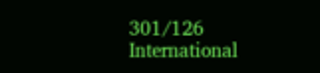301/126
International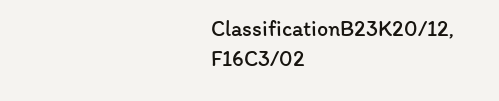ClassificationB23K20/12, F16C3/02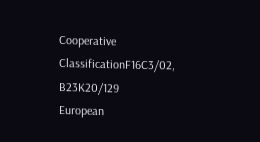Cooperative ClassificationF16C3/02, B23K20/129
European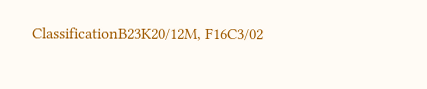ClassificationB23K20/12M, F16C3/02